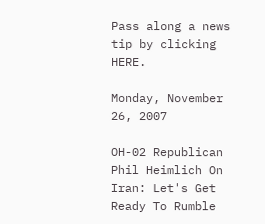Pass along a news tip by clicking HERE.

Monday, November 26, 2007

OH-02 Republican Phil Heimlich On Iran: Let's Get Ready To Rumble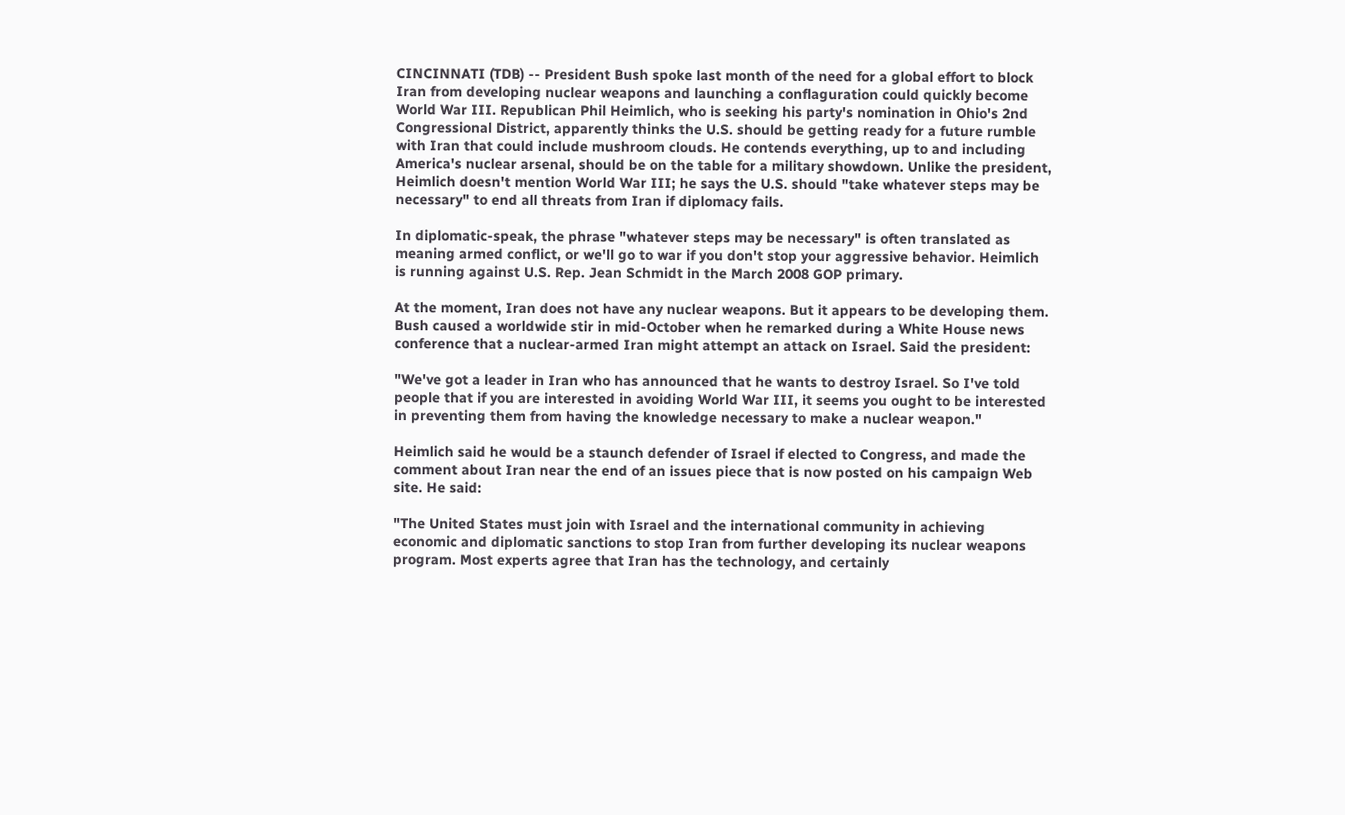CINCINNATI (TDB) -- President Bush spoke last month of the need for a global effort to block Iran from developing nuclear weapons and launching a conflaguration could quickly become World War III. Republican Phil Heimlich, who is seeking his party's nomination in Ohio's 2nd Congressional District, apparently thinks the U.S. should be getting ready for a future rumble with Iran that could include mushroom clouds. He contends everything, up to and including America's nuclear arsenal, should be on the table for a military showdown. Unlike the president, Heimlich doesn't mention World War III; he says the U.S. should "take whatever steps may be necessary" to end all threats from Iran if diplomacy fails.

In diplomatic-speak, the phrase "whatever steps may be necessary" is often translated as meaning armed conflict, or we'll go to war if you don't stop your aggressive behavior. Heimlich is running against U.S. Rep. Jean Schmidt in the March 2008 GOP primary.

At the moment, Iran does not have any nuclear weapons. But it appears to be developing them. Bush caused a worldwide stir in mid-October when he remarked during a White House news conference that a nuclear-armed Iran might attempt an attack on Israel. Said the president:

"We've got a leader in Iran who has announced that he wants to destroy Israel. So I've told people that if you are interested in avoiding World War III, it seems you ought to be interested in preventing them from having the knowledge necessary to make a nuclear weapon."

Heimlich said he would be a staunch defender of Israel if elected to Congress, and made the comment about Iran near the end of an issues piece that is now posted on his campaign Web site. He said:

"The United States must join with Israel and the international community in achieving economic and diplomatic sanctions to stop Iran from further developing its nuclear weapons program. Most experts agree that Iran has the technology, and certainly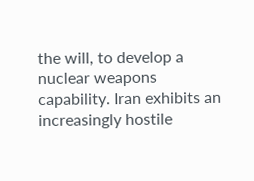the will, to develop a nuclear weapons capability. Iran exhibits an increasingly hostile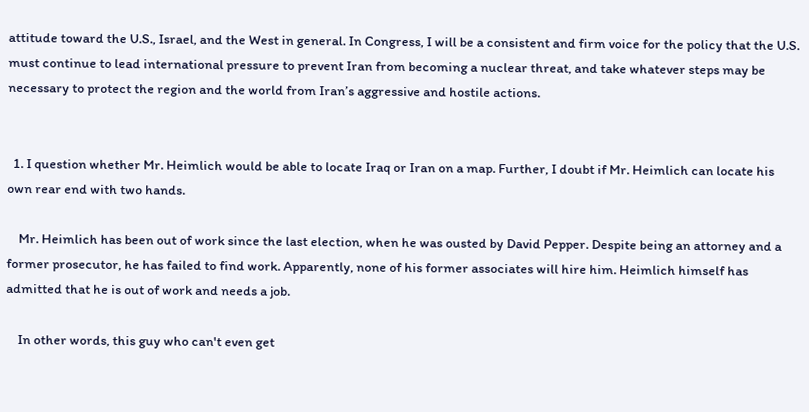attitude toward the U.S., Israel, and the West in general. In Congress, I will be a consistent and firm voice for the policy that the U.S. must continue to lead international pressure to prevent Iran from becoming a nuclear threat, and take whatever steps may be necessary to protect the region and the world from Iran’s aggressive and hostile actions.


  1. I question whether Mr. Heimlich would be able to locate Iraq or Iran on a map. Further, I doubt if Mr. Heimlich can locate his own rear end with two hands.

    Mr. Heimlich has been out of work since the last election, when he was ousted by David Pepper. Despite being an attorney and a former prosecutor, he has failed to find work. Apparently, none of his former associates will hire him. Heimlich himself has admitted that he is out of work and needs a job.

    In other words, this guy who can't even get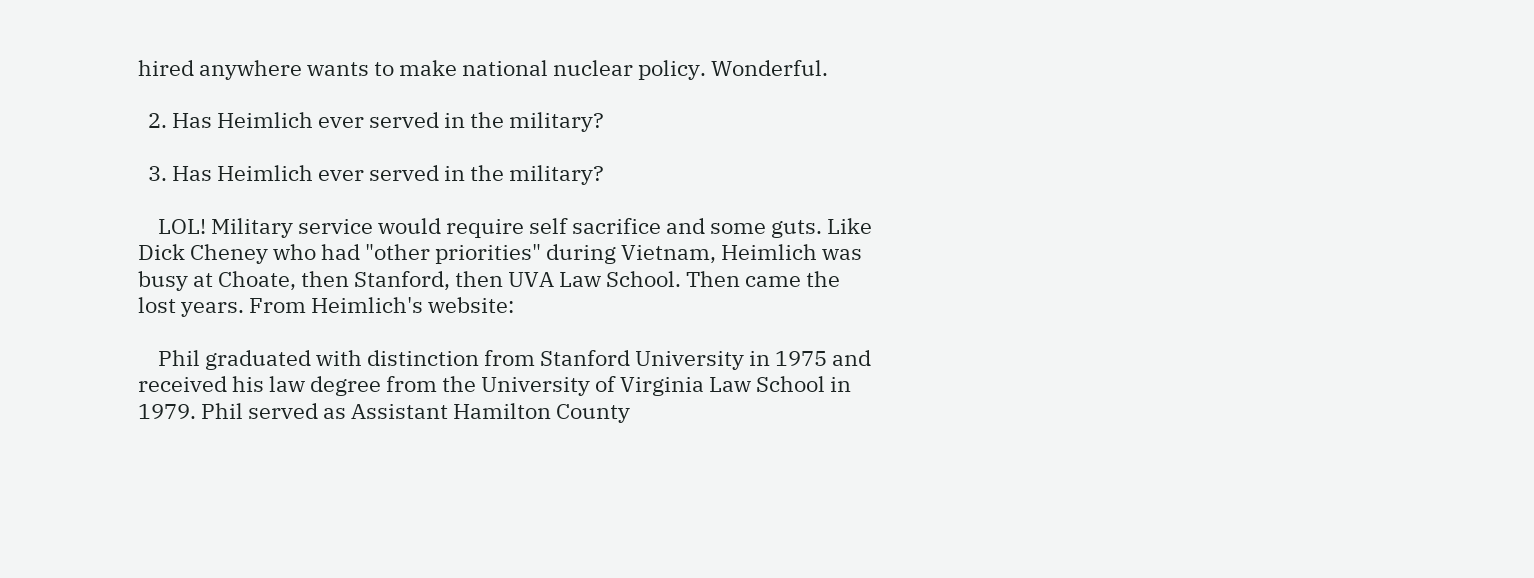hired anywhere wants to make national nuclear policy. Wonderful.

  2. Has Heimlich ever served in the military?

  3. Has Heimlich ever served in the military?

    LOL! Military service would require self sacrifice and some guts. Like Dick Cheney who had "other priorities" during Vietnam, Heimlich was busy at Choate, then Stanford, then UVA Law School. Then came the lost years. From Heimlich's website:

    Phil graduated with distinction from Stanford University in 1975 and received his law degree from the University of Virginia Law School in 1979. Phil served as Assistant Hamilton County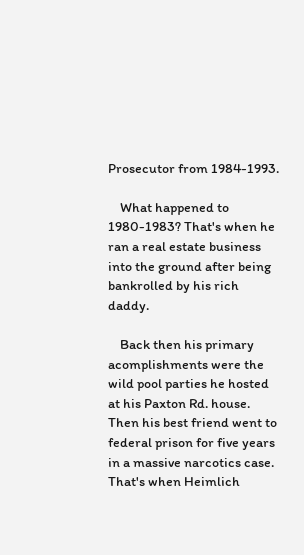Prosecutor from 1984-1993.

    What happened to 1980-1983? That's when he ran a real estate business into the ground after being bankrolled by his rich daddy.

    Back then his primary acomplishments were the wild pool parties he hosted at his Paxton Rd. house. Then his best friend went to federal prison for five years in a massive narcotics case. That's when Heimlich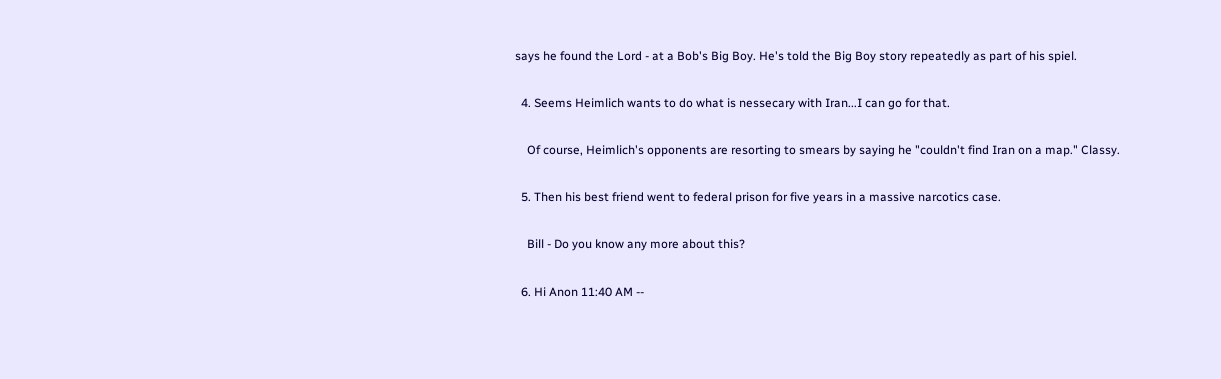says he found the Lord - at a Bob's Big Boy. He's told the Big Boy story repeatedly as part of his spiel.

  4. Seems Heimlich wants to do what is nessecary with Iran...I can go for that.

    Of course, Heimlich's opponents are resorting to smears by saying he "couldn't find Iran on a map." Classy.

  5. Then his best friend went to federal prison for five years in a massive narcotics case.

    Bill - Do you know any more about this?

  6. Hi Anon 11:40 AM --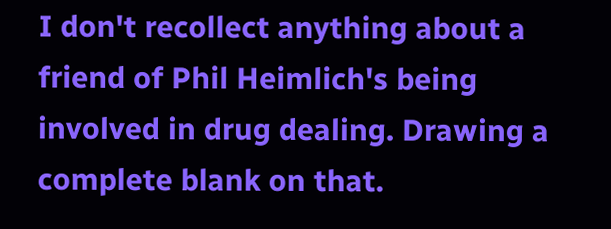I don't recollect anything about a friend of Phil Heimlich's being involved in drug dealing. Drawing a complete blank on that.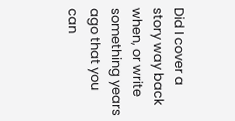Did I cover a story way back when, or write something years ago that you can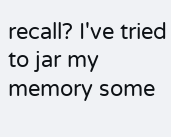recall? I've tried to jar my memory some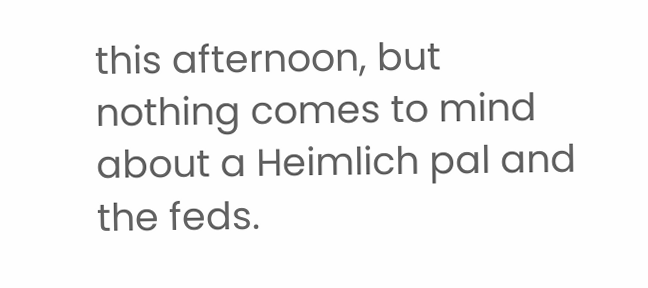this afternoon, but nothing comes to mind about a Heimlich pal and the feds.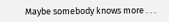Maybe somebody knows more . . .